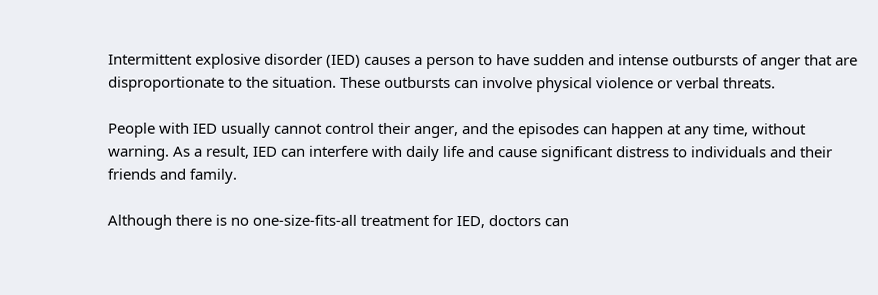Intermittent explosive disorder (IED) causes a person to have sudden and intense outbursts of anger that are disproportionate to the situation. These outbursts can involve physical violence or verbal threats.

People with IED usually cannot control their anger, and the episodes can happen at any time, without warning. As a result, IED can interfere with daily life and cause significant distress to individuals and their friends and family.

Although there is no one-size-fits-all treatment for IED, doctors can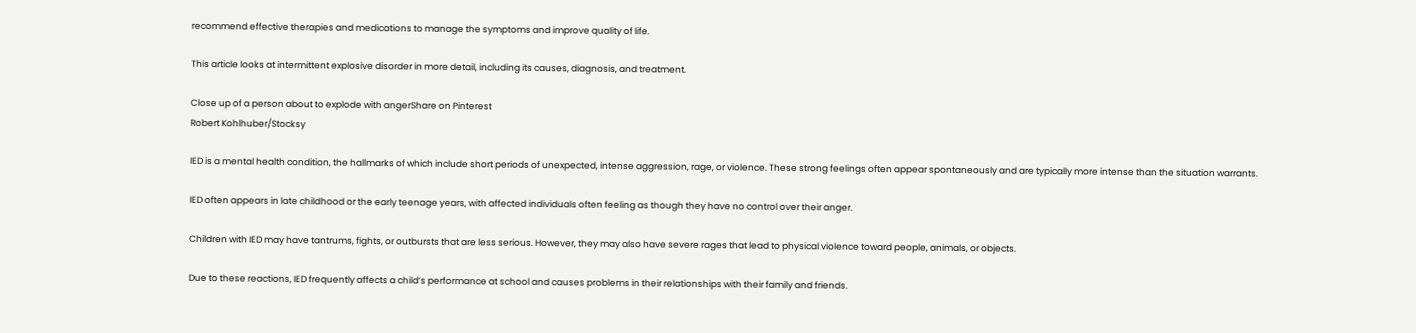recommend effective therapies and medications to manage the symptoms and improve quality of life.

This article looks at intermittent explosive disorder in more detail, including its causes, diagnosis, and treatment.

Close up of a person about to explode with angerShare on Pinterest
Robert Kohlhuber/Stocksy

IED is a mental health condition, the hallmarks of which include short periods of unexpected, intense aggression, rage, or violence. These strong feelings often appear spontaneously and are typically more intense than the situation warrants.

IED often appears in late childhood or the early teenage years, with affected individuals often feeling as though they have no control over their anger.

Children with IED may have tantrums, fights, or outbursts that are less serious. However, they may also have severe rages that lead to physical violence toward people, animals, or objects.

Due to these reactions, IED frequently affects a child’s performance at school and causes problems in their relationships with their family and friends.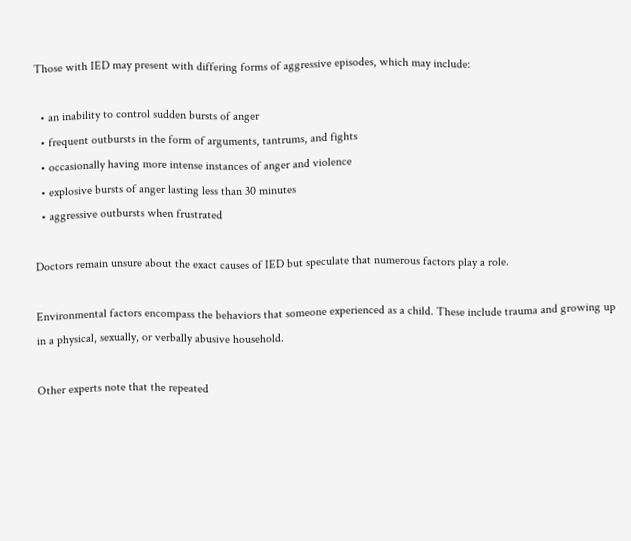Those with IED may present with differing forms of aggressive episodes, which may include:

  • an inability to control sudden bursts of anger
  • frequent outbursts in the form of arguments, tantrums, and fights
  • occasionally having more intense instances of anger and violence
  • explosive bursts of anger lasting less than 30 minutes
  • aggressive outbursts when frustrated

Doctors remain unsure about the exact causes of IED but speculate that numerous factors play a role.

Environmental factors encompass the behaviors that someone experienced as a child. These include trauma and growing up in a physical, sexually, or verbally abusive household.

Other experts note that the repeated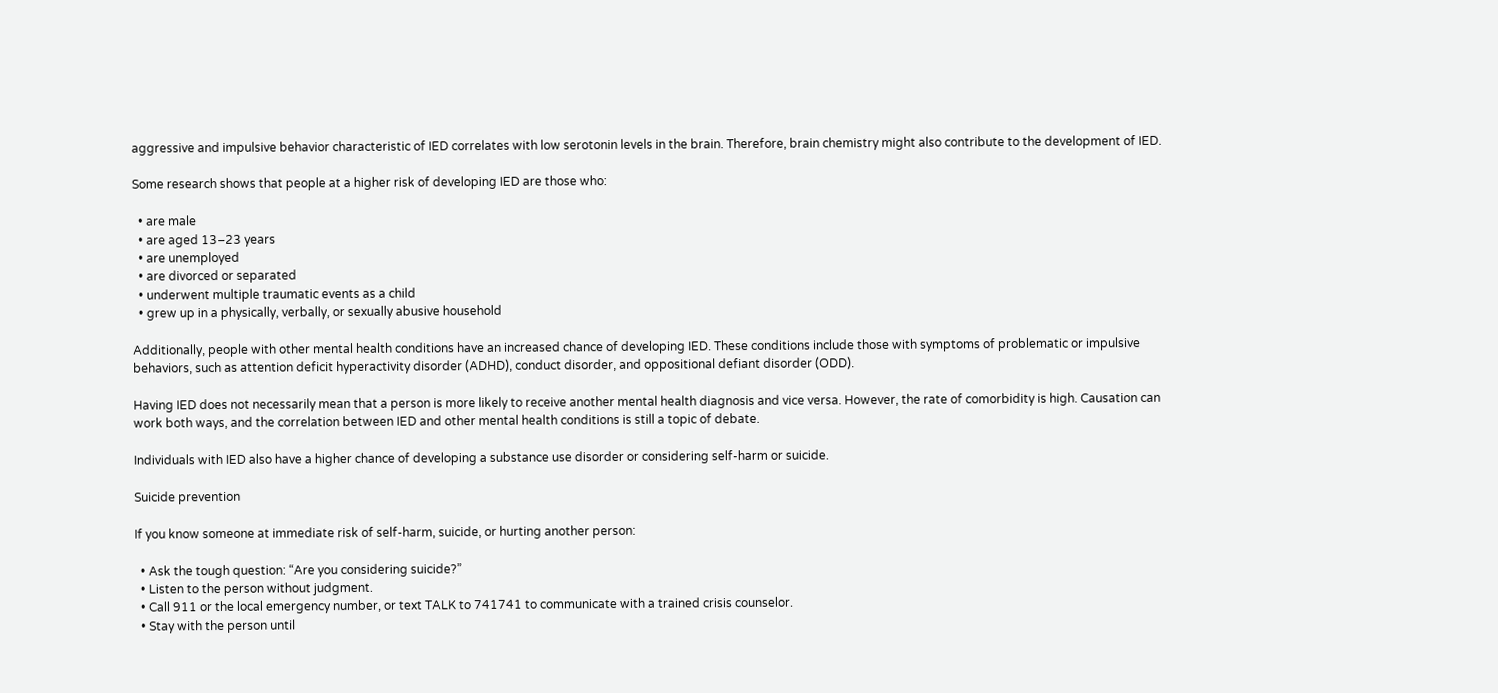aggressive and impulsive behavior characteristic of IED correlates with low serotonin levels in the brain. Therefore, brain chemistry might also contribute to the development of IED.

Some research shows that people at a higher risk of developing IED are those who:

  • are male
  • are aged 13–23 years
  • are unemployed
  • are divorced or separated
  • underwent multiple traumatic events as a child
  • grew up in a physically, verbally, or sexually abusive household

Additionally, people with other mental health conditions have an increased chance of developing IED. These conditions include those with symptoms of problematic or impulsive behaviors, such as attention deficit hyperactivity disorder (ADHD), conduct disorder, and oppositional defiant disorder (ODD).

Having IED does not necessarily mean that a person is more likely to receive another mental health diagnosis and vice versa. However, the rate of comorbidity is high. Causation can work both ways, and the correlation between IED and other mental health conditions is still a topic of debate.

Individuals with IED also have a higher chance of developing a substance use disorder or considering self-harm or suicide.

Suicide prevention

If you know someone at immediate risk of self-harm, suicide, or hurting another person:

  • Ask the tough question: “Are you considering suicide?”
  • Listen to the person without judgment.
  • Call 911 or the local emergency number, or text TALK to 741741 to communicate with a trained crisis counselor.
  • Stay with the person until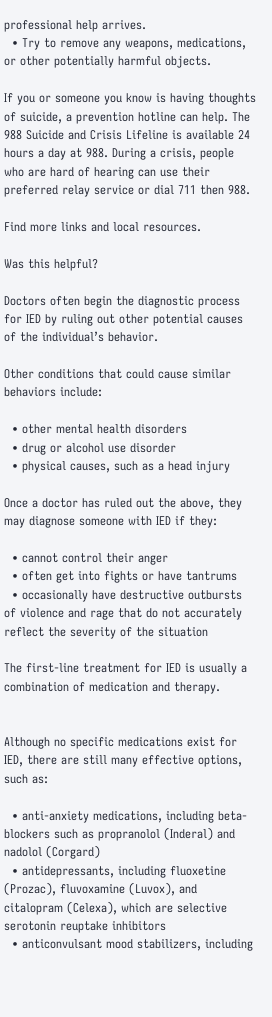professional help arrives.
  • Try to remove any weapons, medications, or other potentially harmful objects.

If you or someone you know is having thoughts of suicide, a prevention hotline can help. The 988 Suicide and Crisis Lifeline is available 24 hours a day at 988. During a crisis, people who are hard of hearing can use their preferred relay service or dial 711 then 988.

Find more links and local resources.

Was this helpful?

Doctors often begin the diagnostic process for IED by ruling out other potential causes of the individual’s behavior.

Other conditions that could cause similar behaviors include:

  • other mental health disorders
  • drug or alcohol use disorder
  • physical causes, such as a head injury

Once a doctor has ruled out the above, they may diagnose someone with IED if they:

  • cannot control their anger
  • often get into fights or have tantrums
  • occasionally have destructive outbursts of violence and rage that do not accurately reflect the severity of the situation

The first-line treatment for IED is usually a combination of medication and therapy.


Although no specific medications exist for IED, there are still many effective options, such as:

  • anti-anxiety medications, including beta-blockers such as propranolol (Inderal) and nadolol (Corgard)
  • antidepressants, including fluoxetine (Prozac), fluvoxamine (Luvox), and citalopram (Celexa), which are selective serotonin reuptake inhibitors
  • anticonvulsant mood stabilizers, including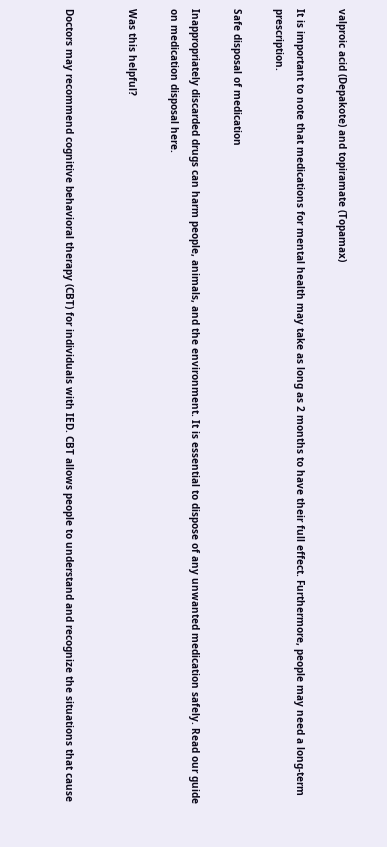valproic acid (Depakote) and topiramate (Topamax)

It is important to note that medications for mental health may take as long as 2 months to have their full effect. Furthermore, people may need a long-term prescription.

Safe disposal of medication

Inappropriately discarded drugs can harm people, animals, and the environment. It is essential to dispose of any unwanted medication safely. Read our guide on medication disposal here.

Was this helpful?


Doctors may recommend cognitive behavioral therapy (CBT) for individuals with IED. CBT allows people to understand and recognize the situations that cause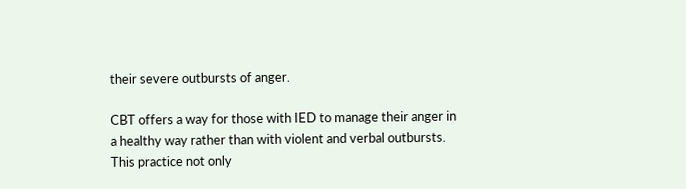their severe outbursts of anger.

CBT offers a way for those with IED to manage their anger in a healthy way rather than with violent and verbal outbursts. This practice not only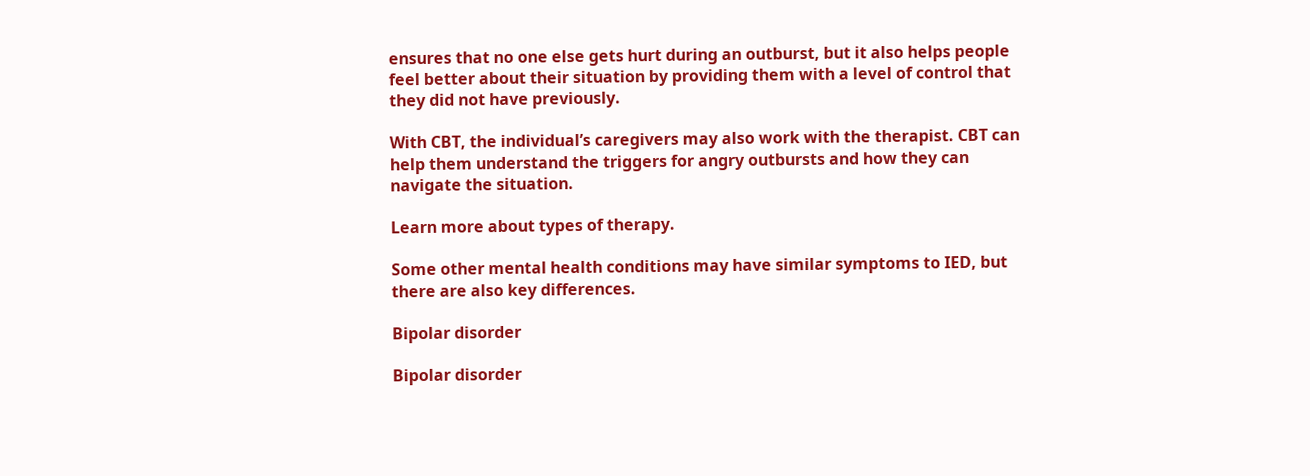ensures that no one else gets hurt during an outburst, but it also helps people feel better about their situation by providing them with a level of control that they did not have previously.

With CBT, the individual’s caregivers may also work with the therapist. CBT can help them understand the triggers for angry outbursts and how they can navigate the situation.

Learn more about types of therapy.

Some other mental health conditions may have similar symptoms to IED, but there are also key differences.

Bipolar disorder

Bipolar disorder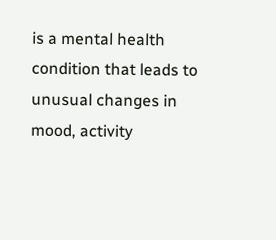is a mental health condition that leads to unusual changes in mood, activity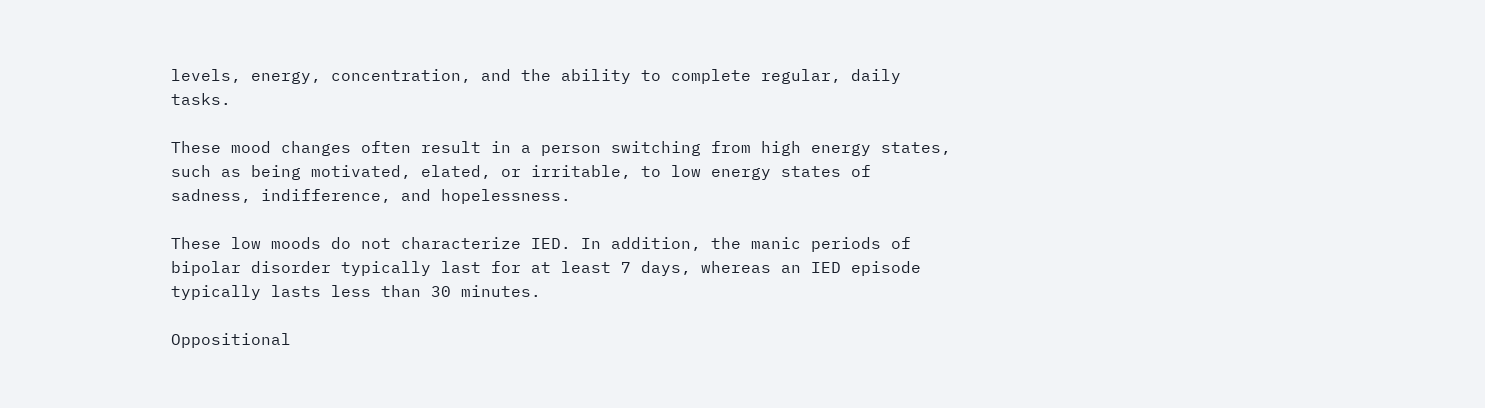levels, energy, concentration, and the ability to complete regular, daily tasks.

These mood changes often result in a person switching from high energy states, such as being motivated, elated, or irritable, to low energy states of sadness, indifference, and hopelessness.

These low moods do not characterize IED. In addition, the manic periods of bipolar disorder typically last for at least 7 days, whereas an IED episode typically lasts less than 30 minutes.

Oppositional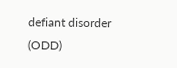defiant disorder (ODD)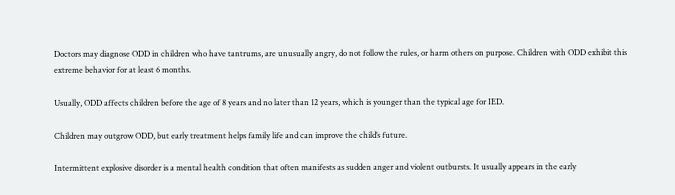Doctors may diagnose ODD in children who have tantrums, are unusually angry, do not follow the rules, or harm others on purpose. Children with ODD exhibit this extreme behavior for at least 6 months.

Usually, ODD affects children before the age of 8 years and no later than 12 years, which is younger than the typical age for IED.

Children may outgrow ODD, but early treatment helps family life and can improve the child’s future.

Intermittent explosive disorder is a mental health condition that often manifests as sudden anger and violent outbursts. It usually appears in the early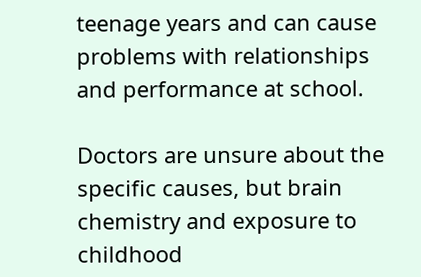teenage years and can cause problems with relationships and performance at school.

Doctors are unsure about the specific causes, but brain chemistry and exposure to childhood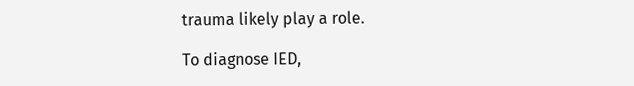trauma likely play a role.

To diagnose IED,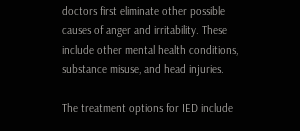doctors first eliminate other possible causes of anger and irritability. These include other mental health conditions, substance misuse, and head injuries.

The treatment options for IED include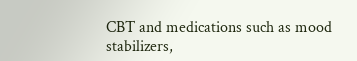CBT and medications such as mood stabilizers,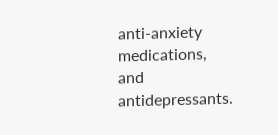anti-anxiety medications, and antidepressants.